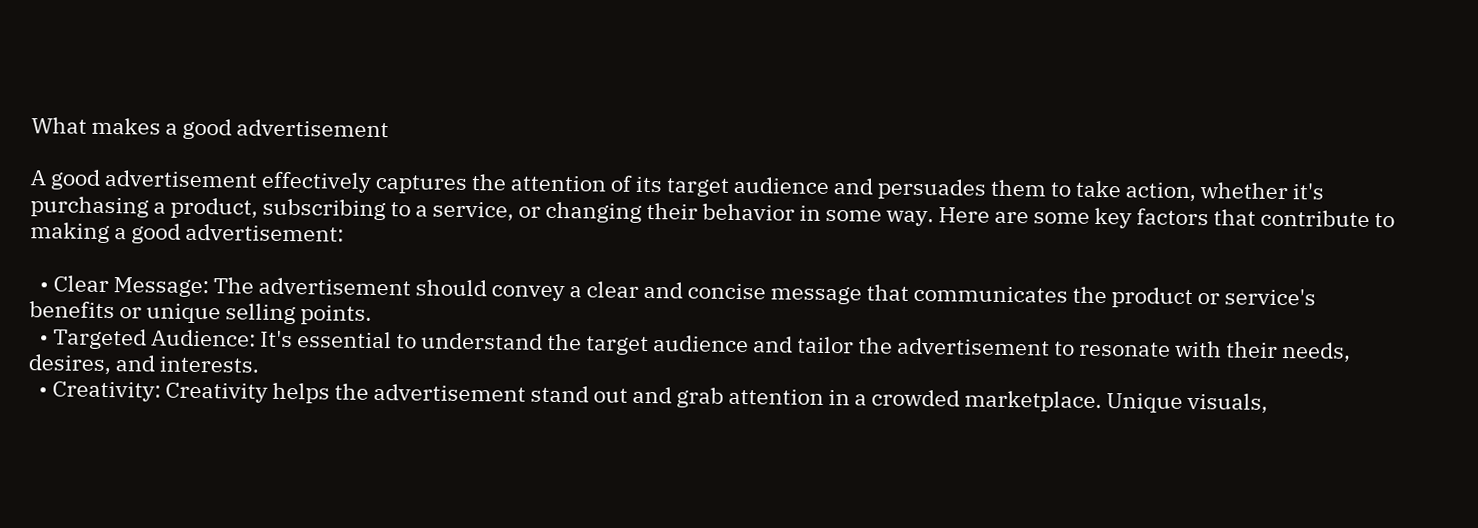What makes a good advertisement

A good advertisement effectively captures the attention of its target audience and persuades them to take action, whether it's purchasing a product, subscribing to a service, or changing their behavior in some way. Here are some key factors that contribute to making a good advertisement:

  • Clear Message: The advertisement should convey a clear and concise message that communicates the product or service's benefits or unique selling points.
  • Targeted Audience: It's essential to understand the target audience and tailor the advertisement to resonate with their needs, desires, and interests.
  • Creativity: Creativity helps the advertisement stand out and grab attention in a crowded marketplace. Unique visuals,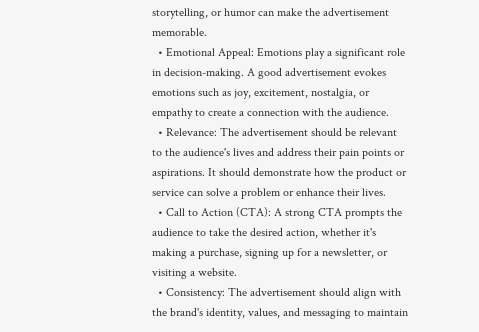storytelling, or humor can make the advertisement memorable.
  • Emotional Appeal: Emotions play a significant role in decision-making. A good advertisement evokes emotions such as joy, excitement, nostalgia, or empathy to create a connection with the audience.
  • Relevance: The advertisement should be relevant to the audience's lives and address their pain points or aspirations. It should demonstrate how the product or service can solve a problem or enhance their lives.
  • Call to Action (CTA): A strong CTA prompts the audience to take the desired action, whether it's making a purchase, signing up for a newsletter, or visiting a website.
  • Consistency: The advertisement should align with the brand's identity, values, and messaging to maintain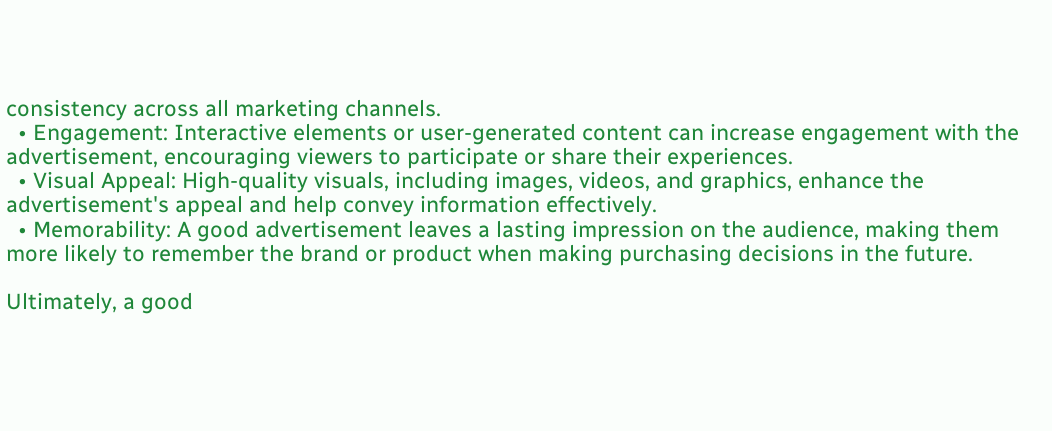consistency across all marketing channels.
  • Engagement: Interactive elements or user-generated content can increase engagement with the advertisement, encouraging viewers to participate or share their experiences.
  • Visual Appeal: High-quality visuals, including images, videos, and graphics, enhance the advertisement's appeal and help convey information effectively.
  • Memorability: A good advertisement leaves a lasting impression on the audience, making them more likely to remember the brand or product when making purchasing decisions in the future.

Ultimately, a good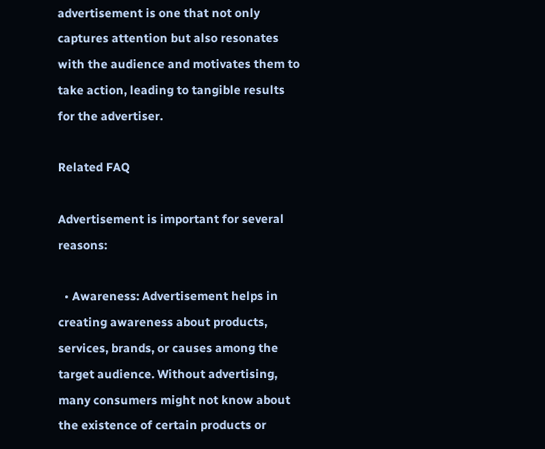advertisement is one that not only captures attention but also resonates with the audience and motivates them to take action, leading to tangible results for the advertiser.

Related FAQ

Advertisement is important for several reasons:

  • Awareness: Advertisement helps in creating awareness about products, services, brands, or causes among the target audience. Without advertising, many consumers might not know about the existence of certain products or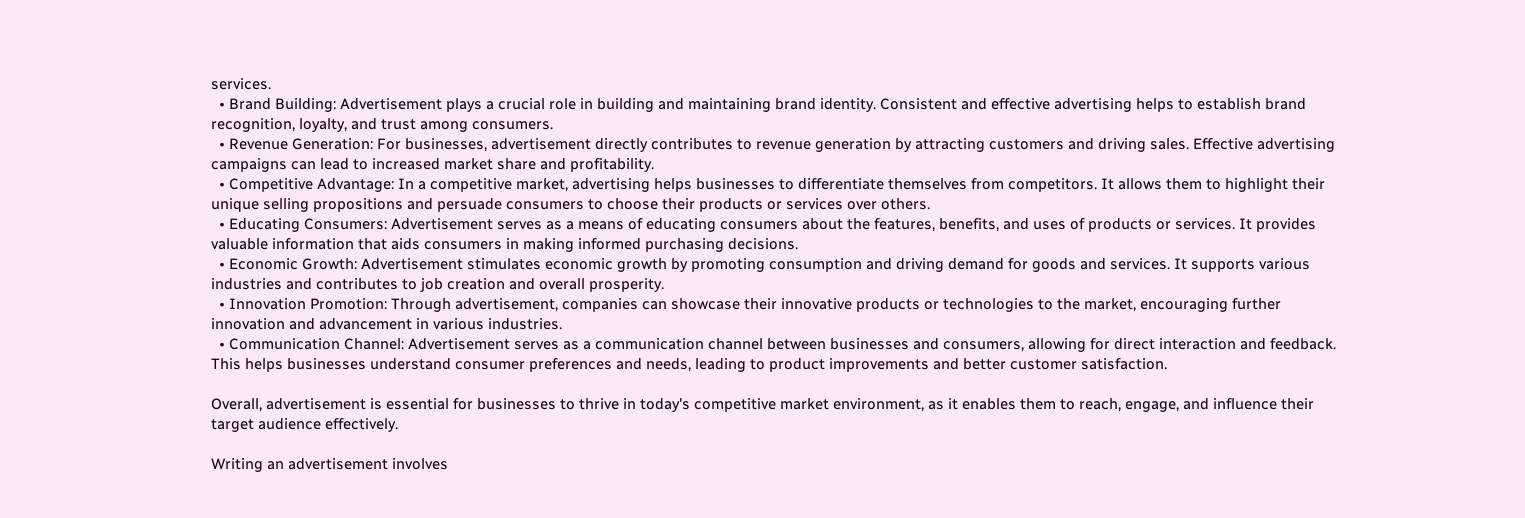services.
  • Brand Building: Advertisement plays a crucial role in building and maintaining brand identity. Consistent and effective advertising helps to establish brand recognition, loyalty, and trust among consumers.
  • Revenue Generation: For businesses, advertisement directly contributes to revenue generation by attracting customers and driving sales. Effective advertising campaigns can lead to increased market share and profitability.
  • Competitive Advantage: In a competitive market, advertising helps businesses to differentiate themselves from competitors. It allows them to highlight their unique selling propositions and persuade consumers to choose their products or services over others.
  • Educating Consumers: Advertisement serves as a means of educating consumers about the features, benefits, and uses of products or services. It provides valuable information that aids consumers in making informed purchasing decisions.
  • Economic Growth: Advertisement stimulates economic growth by promoting consumption and driving demand for goods and services. It supports various industries and contributes to job creation and overall prosperity.
  • Innovation Promotion: Through advertisement, companies can showcase their innovative products or technologies to the market, encouraging further innovation and advancement in various industries.
  • Communication Channel: Advertisement serves as a communication channel between businesses and consumers, allowing for direct interaction and feedback. This helps businesses understand consumer preferences and needs, leading to product improvements and better customer satisfaction.

Overall, advertisement is essential for businesses to thrive in today's competitive market environment, as it enables them to reach, engage, and influence their target audience effectively.

Writing an advertisement involves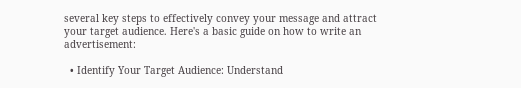several key steps to effectively convey your message and attract your target audience. Here's a basic guide on how to write an advertisement:

  • Identify Your Target Audience: Understand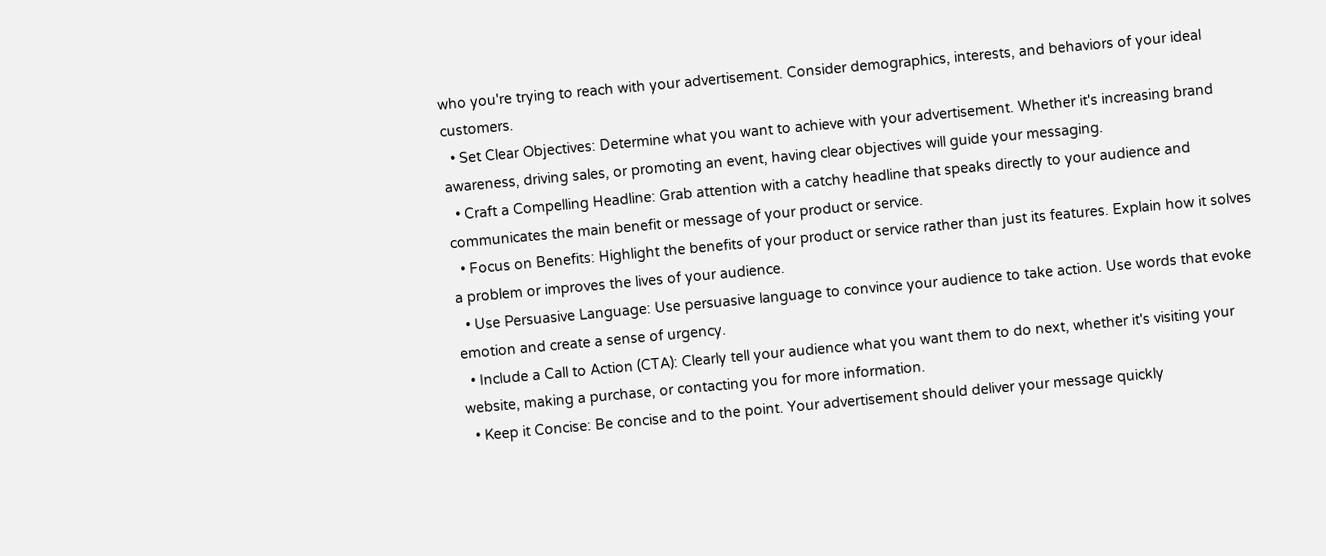who you're trying to reach with your advertisement. Consider demographics, interests, and behaviors of your ideal customers.
  • Set Clear Objectives: Determine what you want to achieve with your advertisement. Whether it's increasing brand awareness, driving sales, or promoting an event, having clear objectives will guide your messaging.
  • Craft a Compelling Headline: Grab attention with a catchy headline that speaks directly to your audience and communicates the main benefit or message of your product or service.
  • Focus on Benefits: Highlight the benefits of your product or service rather than just its features. Explain how it solves a problem or improves the lives of your audience.
  • Use Persuasive Language: Use persuasive language to convince your audience to take action. Use words that evoke emotion and create a sense of urgency.
  • Include a Call to Action (CTA): Clearly tell your audience what you want them to do next, whether it's visiting your website, making a purchase, or contacting you for more information.
  • Keep it Concise: Be concise and to the point. Your advertisement should deliver your message quickly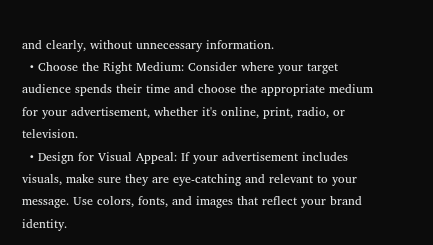and clearly, without unnecessary information.
  • Choose the Right Medium: Consider where your target audience spends their time and choose the appropriate medium for your advertisement, whether it's online, print, radio, or television.
  • Design for Visual Appeal: If your advertisement includes visuals, make sure they are eye-catching and relevant to your message. Use colors, fonts, and images that reflect your brand identity.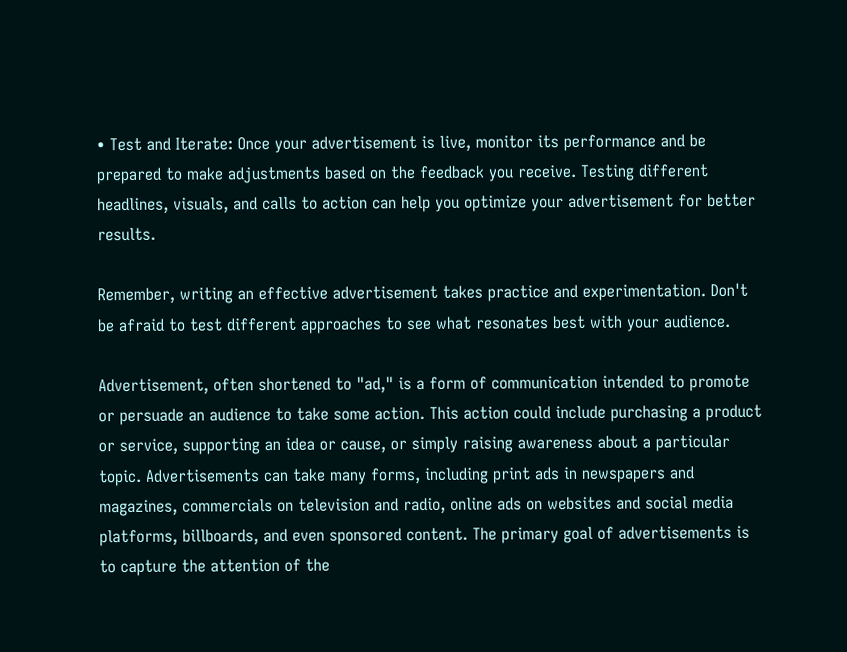• Test and Iterate: Once your advertisement is live, monitor its performance and be prepared to make adjustments based on the feedback you receive. Testing different headlines, visuals, and calls to action can help you optimize your advertisement for better results.

Remember, writing an effective advertisement takes practice and experimentation. Don't be afraid to test different approaches to see what resonates best with your audience.

Advertisement, often shortened to "ad," is a form of communication intended to promote or persuade an audience to take some action. This action could include purchasing a product or service, supporting an idea or cause, or simply raising awareness about a particular topic. Advertisements can take many forms, including print ads in newspapers and magazines, commercials on television and radio, online ads on websites and social media platforms, billboards, and even sponsored content. The primary goal of advertisements is to capture the attention of the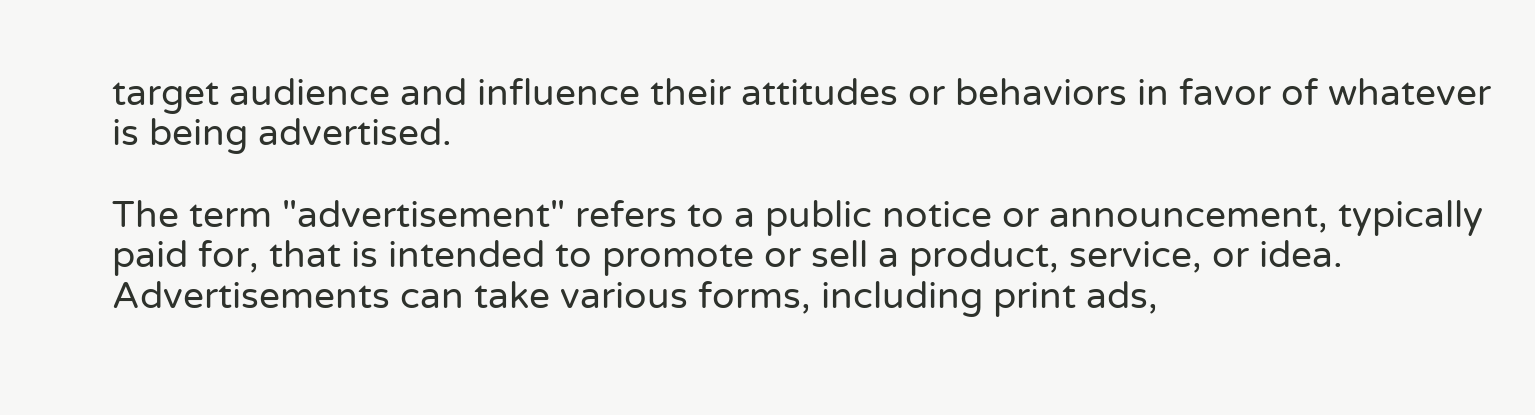target audience and influence their attitudes or behaviors in favor of whatever is being advertised.

The term "advertisement" refers to a public notice or announcement, typically paid for, that is intended to promote or sell a product, service, or idea. Advertisements can take various forms, including print ads,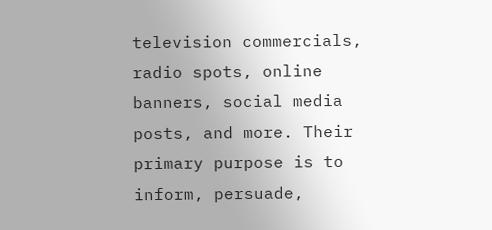television commercials, radio spots, online banners, social media posts, and more. Their primary purpose is to inform, persuade,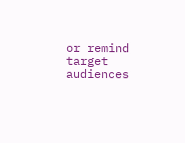or remind target audiences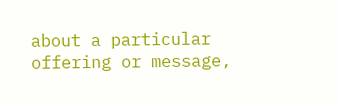about a particular offering or message,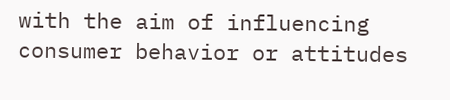with the aim of influencing consumer behavior or attitudes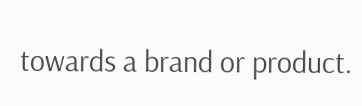towards a brand or product.